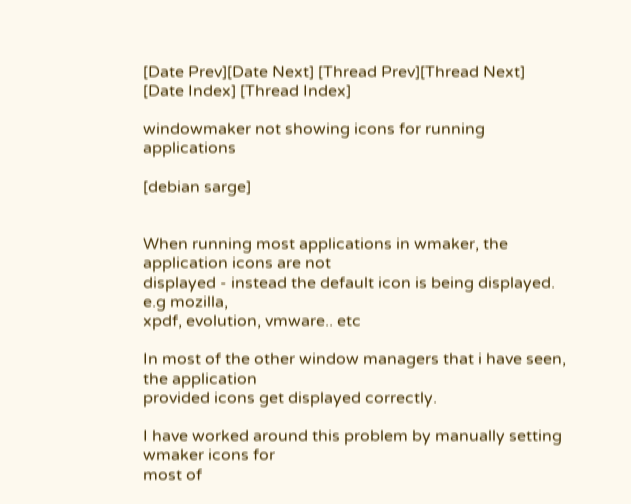[Date Prev][Date Next] [Thread Prev][Thread Next] [Date Index] [Thread Index]

windowmaker not showing icons for running applications

[debian sarge]


When running most applications in wmaker, the application icons are not
displayed - instead the default icon is being displayed. e.g mozilla,
xpdf, evolution, vmware.. etc

In most of the other window managers that i have seen, the application
provided icons get displayed correctly.

I have worked around this problem by manually setting wmaker icons for
most of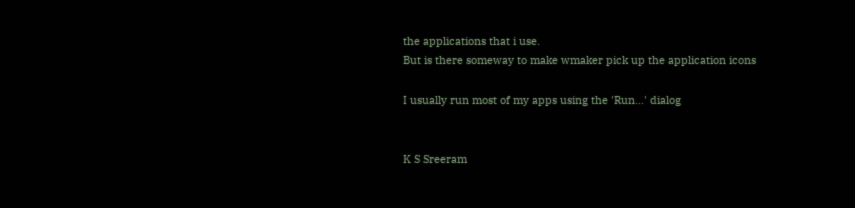the applications that i use.
But is there someway to make wmaker pick up the application icons

I usually run most of my apps using the 'Run...' dialog


K S Sreeram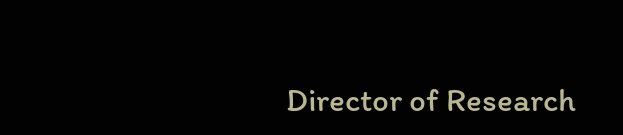Director of Research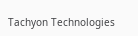Tachyon Technologies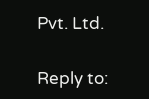Pvt. Ltd.

Reply to: